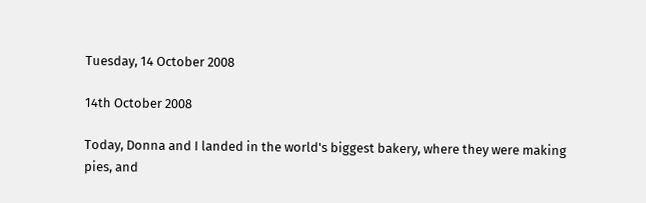Tuesday, 14 October 2008

14th October 2008

Today, Donna and I landed in the world's biggest bakery, where they were making pies, and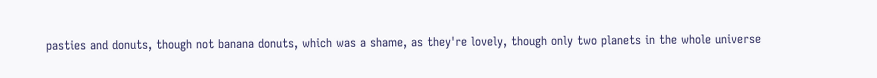pasties and donuts, though not banana donuts, which was a shame, as they're lovely, though only two planets in the whole universe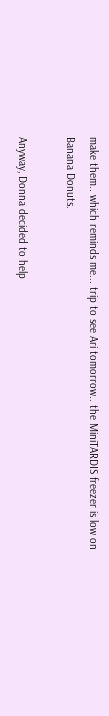make them.. which reminds me... trip to see Ari tomorrow.. the MiniTARDIS freezer is low on Banana Donuts.

Anyway, Donna decided to help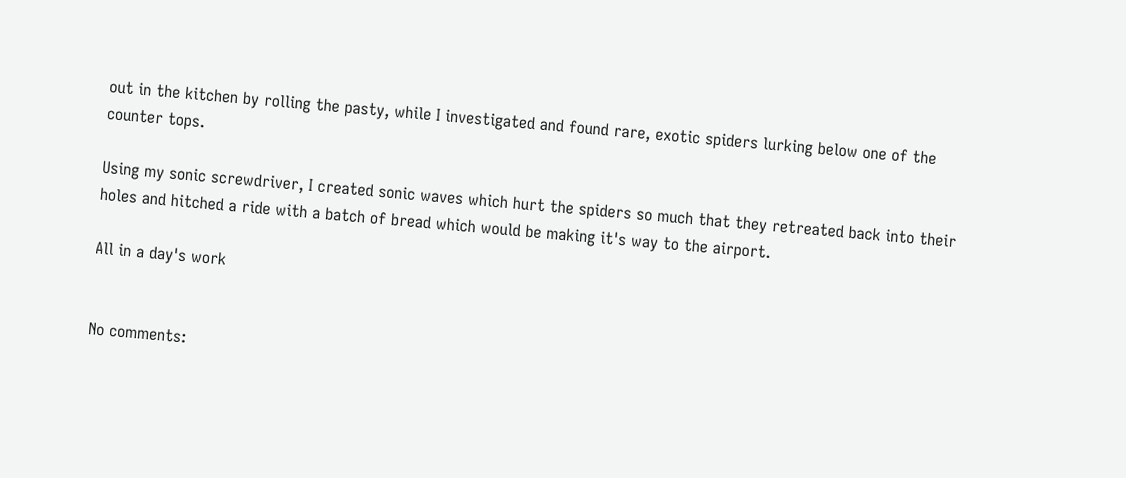out in the kitchen by rolling the pasty, while I investigated and found rare, exotic spiders lurking below one of the counter tops.

Using my sonic screwdriver, I created sonic waves which hurt the spiders so much that they retreated back into their holes and hitched a ride with a batch of bread which would be making it's way to the airport.

All in a day's work


No comments: